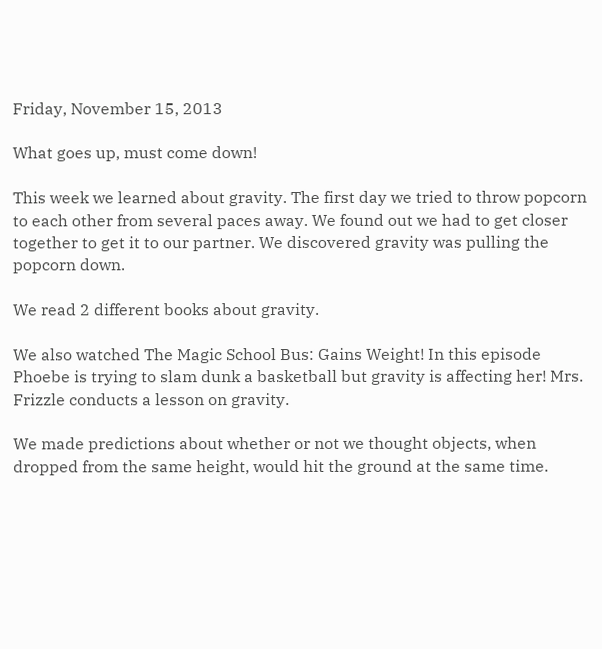Friday, November 15, 2013

What goes up, must come down!

This week we learned about gravity. The first day we tried to throw popcorn to each other from several paces away. We found out we had to get closer together to get it to our partner. We discovered gravity was pulling the popcorn down.

We read 2 different books about gravity.

We also watched The Magic School Bus: Gains Weight! In this episode Phoebe is trying to slam dunk a basketball but gravity is affecting her! Mrs. Frizzle conducts a lesson on gravity.

We made predictions about whether or not we thought objects, when dropped from the same height, would hit the ground at the same time.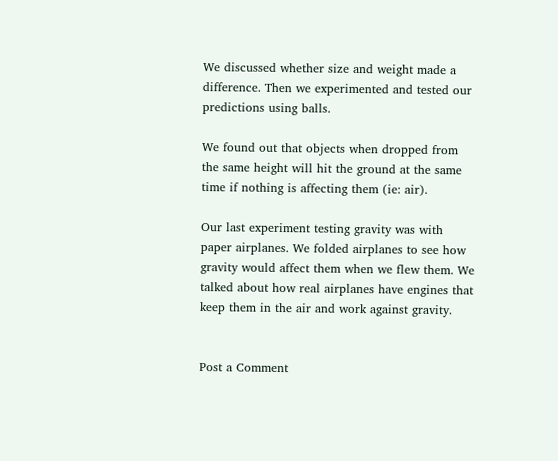We discussed whether size and weight made a difference. Then we experimented and tested our predictions using balls.

We found out that objects when dropped from the same height will hit the ground at the same time if nothing is affecting them (ie: air).

Our last experiment testing gravity was with paper airplanes. We folded airplanes to see how gravity would affect them when we flew them. We talked about how real airplanes have engines that keep them in the air and work against gravity.


Post a Comment